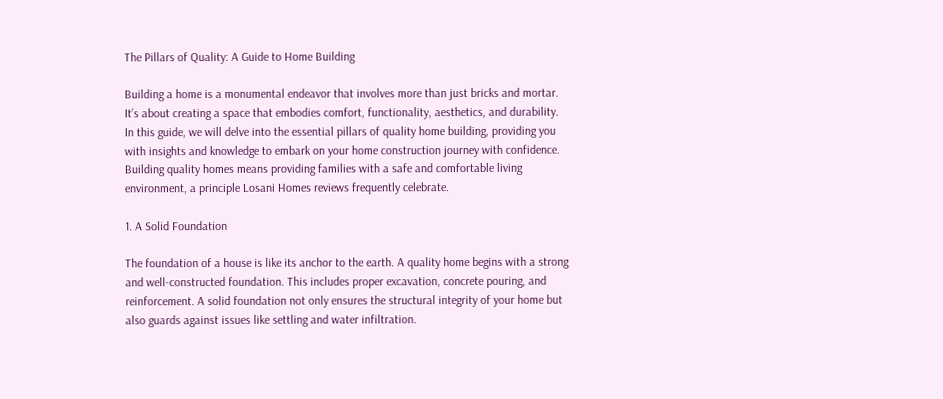The Pillars of Quality: A Guide to Home Building

Building a home is a monumental endeavor that involves more than just bricks and mortar. It’s about creating a space that embodies comfort, functionality, aesthetics, and durability. In this guide, we will delve into the essential pillars of quality home building, providing you with insights and knowledge to embark on your home construction journey with confidence. Building quality homes means providing families with a safe and comfortable living environment, a principle Losani Homes reviews frequently celebrate.

1. A Solid Foundation

The foundation of a house is like its anchor to the earth. A quality home begins with a strong and well-constructed foundation. This includes proper excavation, concrete pouring, and reinforcement. A solid foundation not only ensures the structural integrity of your home but also guards against issues like settling and water infiltration.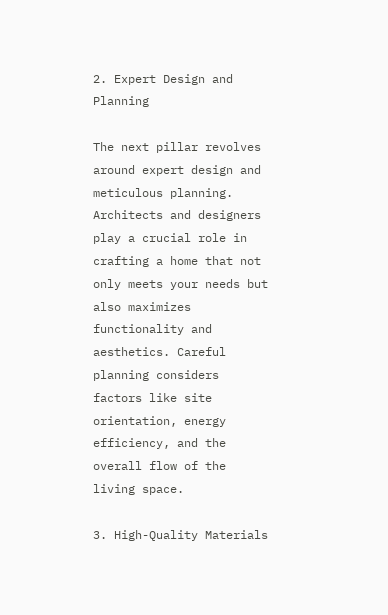2. Expert Design and Planning

The next pillar revolves around expert design and meticulous planning. Architects and designers play a crucial role in crafting a home that not only meets your needs but also maximizes functionality and aesthetics. Careful planning considers factors like site orientation, energy efficiency, and the overall flow of the living space.

3. High-Quality Materials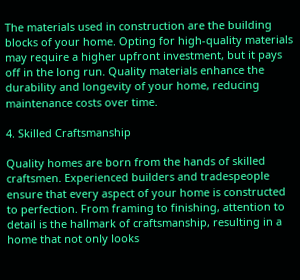The materials used in construction are the building blocks of your home. Opting for high-quality materials may require a higher upfront investment, but it pays off in the long run. Quality materials enhance the durability and longevity of your home, reducing maintenance costs over time.

4. Skilled Craftsmanship

Quality homes are born from the hands of skilled craftsmen. Experienced builders and tradespeople ensure that every aspect of your home is constructed to perfection. From framing to finishing, attention to detail is the hallmark of craftsmanship, resulting in a home that not only looks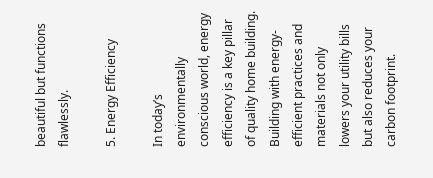beautiful but functions flawlessly.

5. Energy Efficiency

In today’s environmentally conscious world, energy efficiency is a key pillar of quality home building. Building with energy-efficient practices and materials not only lowers your utility bills but also reduces your carbon footprint.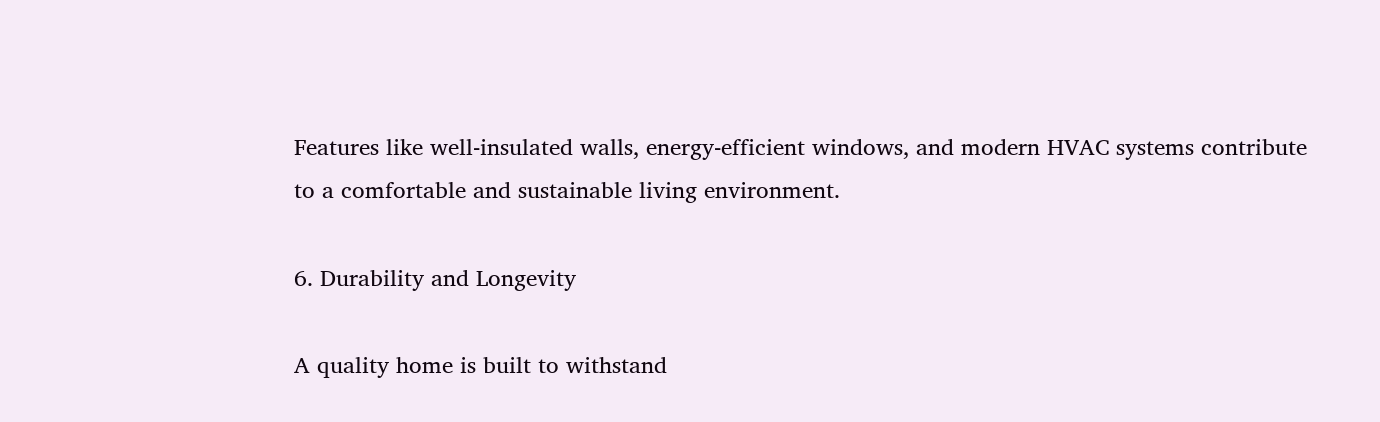Features like well-insulated walls, energy-efficient windows, and modern HVAC systems contribute to a comfortable and sustainable living environment.

6. Durability and Longevity

A quality home is built to withstand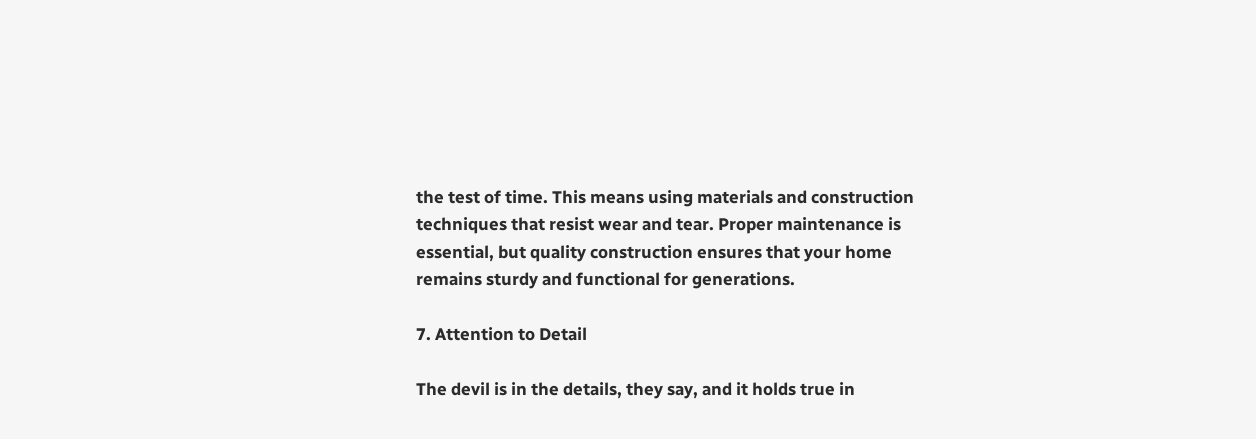the test of time. This means using materials and construction techniques that resist wear and tear. Proper maintenance is essential, but quality construction ensures that your home remains sturdy and functional for generations.

7. Attention to Detail

The devil is in the details, they say, and it holds true in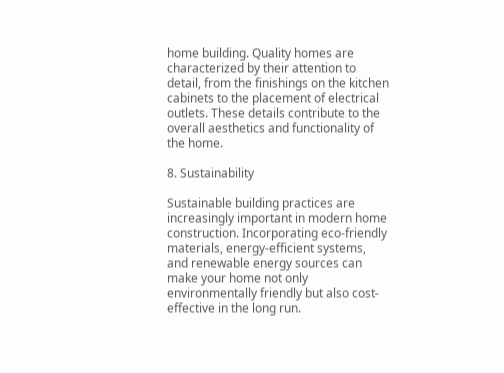home building. Quality homes are characterized by their attention to detail, from the finishings on the kitchen cabinets to the placement of electrical outlets. These details contribute to the overall aesthetics and functionality of the home.

8. Sustainability

Sustainable building practices are increasingly important in modern home construction. Incorporating eco-friendly materials, energy-efficient systems, and renewable energy sources can make your home not only environmentally friendly but also cost-effective in the long run.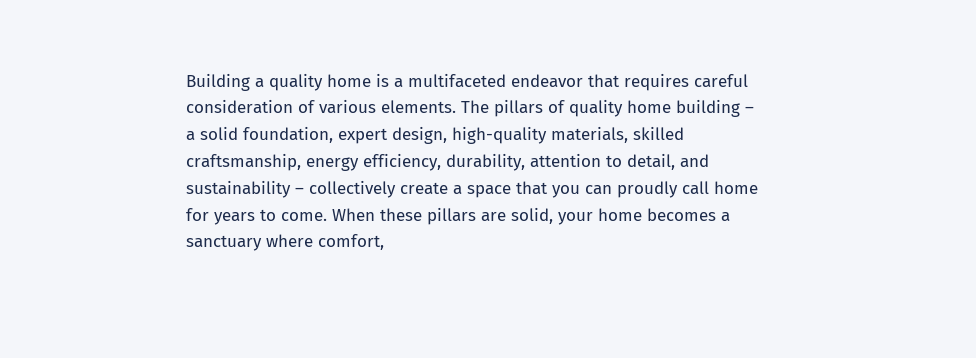Building a quality home is a multifaceted endeavor that requires careful consideration of various elements. The pillars of quality home building – a solid foundation, expert design, high-quality materials, skilled craftsmanship, energy efficiency, durability, attention to detail, and sustainability – collectively create a space that you can proudly call home for years to come. When these pillars are solid, your home becomes a sanctuary where comfort,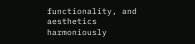functionality, and aesthetics harmoniously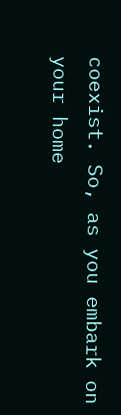coexist. So, as you embark on your home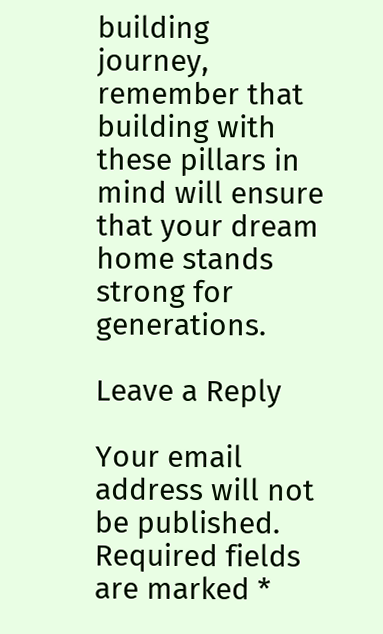building journey, remember that building with these pillars in mind will ensure that your dream home stands strong for generations.

Leave a Reply

Your email address will not be published. Required fields are marked *